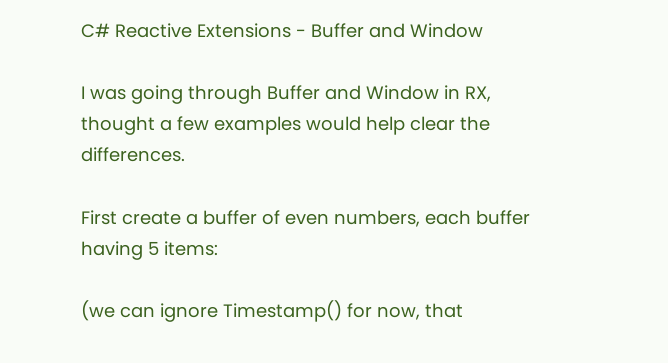C# Reactive Extensions - Buffer and Window

I was going through Buffer and Window in RX, thought a few examples would help clear the differences.

First create a buffer of even numbers, each buffer having 5 items:

(we can ignore Timestamp() for now, that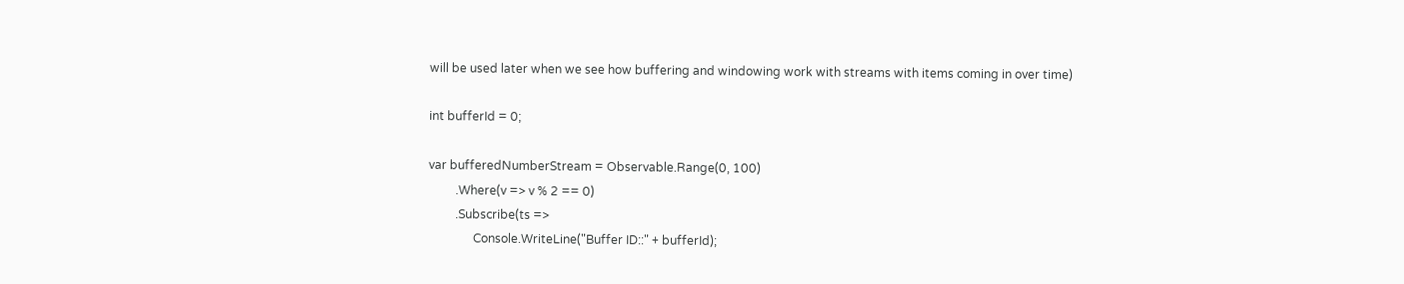will be used later when we see how buffering and windowing work with streams with items coming in over time)

int bufferId = 0;

var bufferedNumberStream = Observable.Range(0, 100)
         .Where(v => v % 2 == 0)
         .Subscribe(ts =>
               Console.WriteLine("Buffer ID::" + bufferId);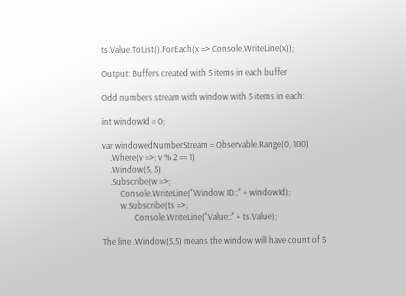ts.Value.ToList().ForEach(x => Console.WriteLine(x));

Output: Buffers created with 5 items in each buffer

Odd numbers stream with window with 5 items in each:

int windowId = 0;

var windowedNumberStream = Observable.Range(0, 100)
    .Where(v =>; v % 2 == 1)
    .Window(5, 5)
    .Subscribe(w =>;
         Console.WriteLine("Window ID::" + windowId);
         w.Subscribe(ts =>;
                Console.WriteLine("Value::" + ts.Value);

The line .Window(5,5) means the window will have count of 5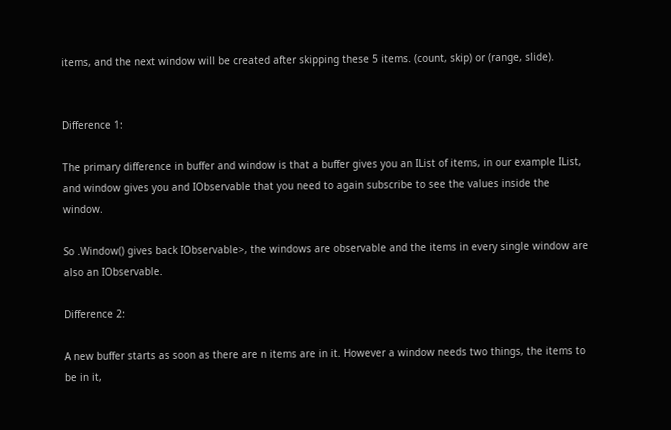items, and the next window will be created after skipping these 5 items. (count, skip) or (range, slide).


Difference 1:

The primary difference in buffer and window is that a buffer gives you an IList of items, in our example IList, and window gives you and IObservable that you need to again subscribe to see the values inside the window.

So .Window() gives back IObservable>, the windows are observable and the items in every single window are also an IObservable.

Difference 2:

A new buffer starts as soon as there are n items are in it. However a window needs two things, the items to be in it,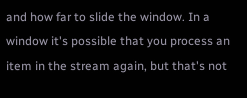and how far to slide the window. In a window it's possible that you process an item in the stream again, but that's not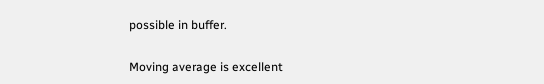possible in buffer.

Moving average is excellent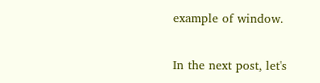example of window.

In the next post, let's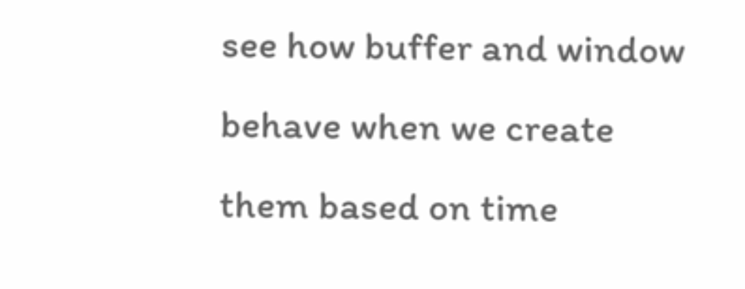see how buffer and window behave when we create them based on time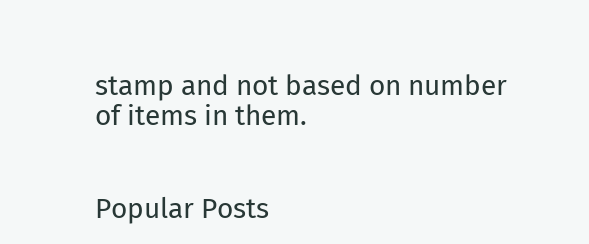stamp and not based on number of items in them.


Popular Posts